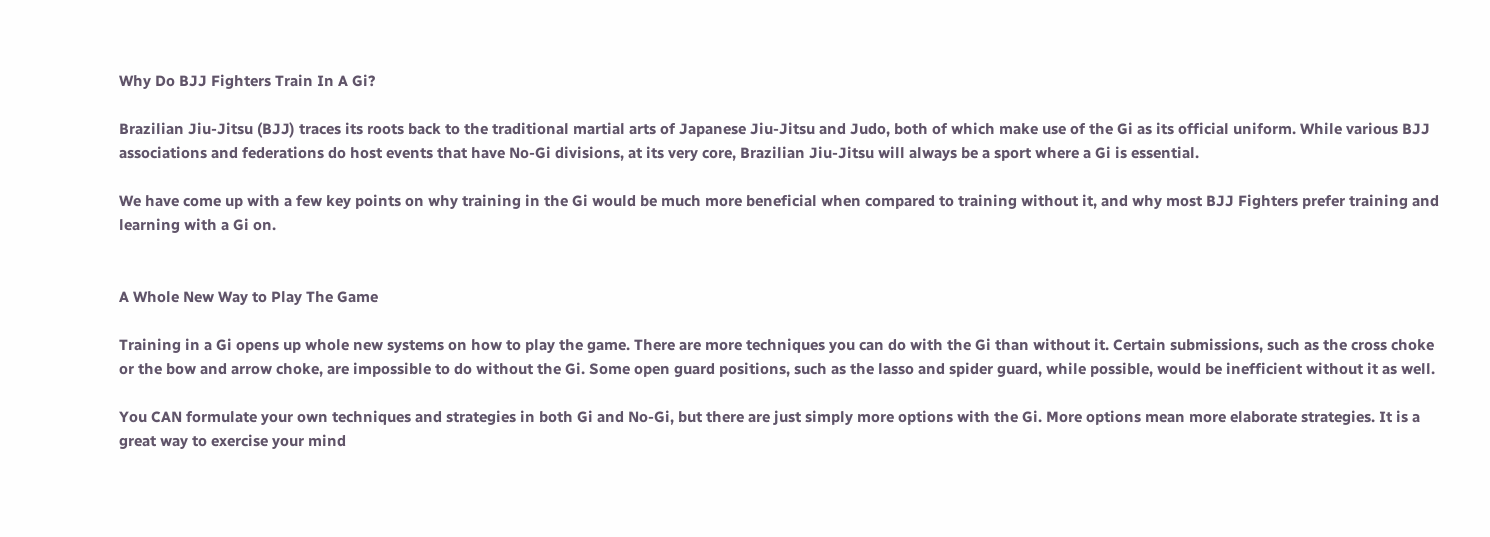Why Do BJJ Fighters Train In A Gi?

Brazilian Jiu-Jitsu (BJJ) traces its roots back to the traditional martial arts of Japanese Jiu-Jitsu and Judo, both of which make use of the Gi as its official uniform. While various BJJ associations and federations do host events that have No-Gi divisions, at its very core, Brazilian Jiu-Jitsu will always be a sport where a Gi is essential.

We have come up with a few key points on why training in the Gi would be much more beneficial when compared to training without it, and why most BJJ Fighters prefer training and learning with a Gi on.


A Whole New Way to Play The Game

Training in a Gi opens up whole new systems on how to play the game. There are more techniques you can do with the Gi than without it. Certain submissions, such as the cross choke or the bow and arrow choke, are impossible to do without the Gi. Some open guard positions, such as the lasso and spider guard, while possible, would be inefficient without it as well.

You CAN formulate your own techniques and strategies in both Gi and No-Gi, but there are just simply more options with the Gi. More options mean more elaborate strategies. It is a great way to exercise your mind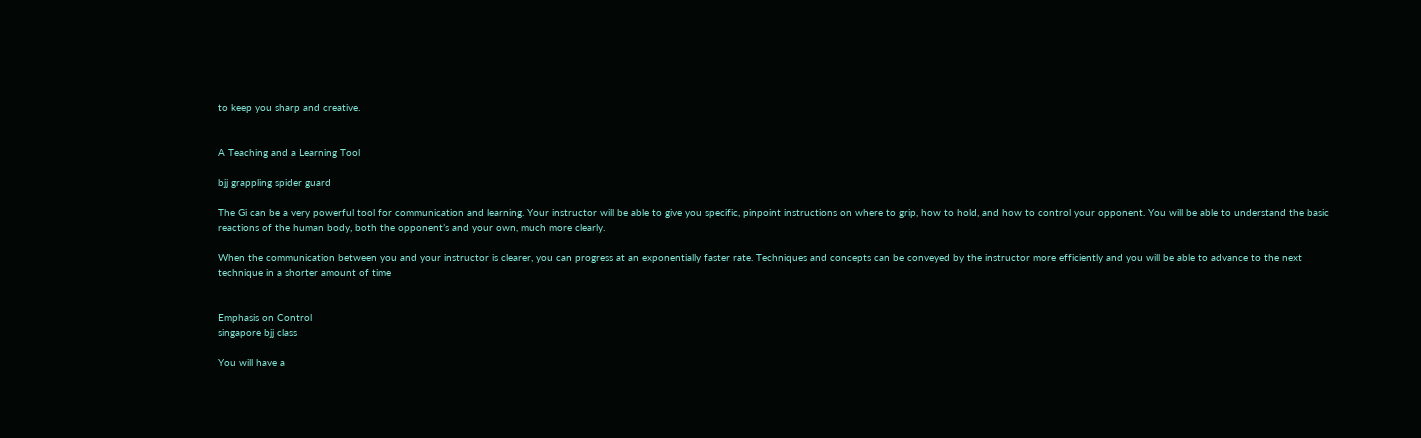to keep you sharp and creative.


A Teaching and a Learning Tool

bjj grappling spider guard

The Gi can be a very powerful tool for communication and learning. Your instructor will be able to give you specific, pinpoint instructions on where to grip, how to hold, and how to control your opponent. You will be able to understand the basic reactions of the human body, both the opponent’s and your own, much more clearly.

When the communication between you and your instructor is clearer, you can progress at an exponentially faster rate. Techniques and concepts can be conveyed by the instructor more efficiently and you will be able to advance to the next technique in a shorter amount of time


Emphasis on Control
singapore bjj class

You will have a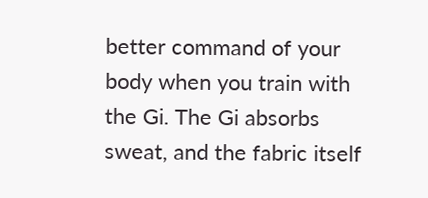better command of your body when you train with the Gi. The Gi absorbs sweat, and the fabric itself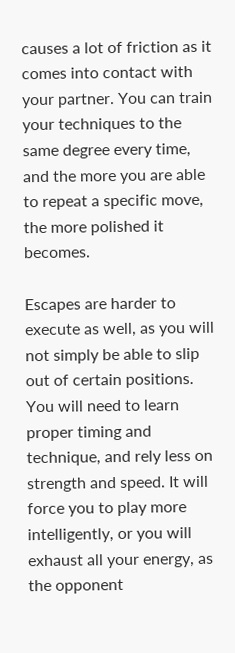causes a lot of friction as it comes into contact with your partner. You can train your techniques to the same degree every time, and the more you are able to repeat a specific move, the more polished it becomes.

Escapes are harder to execute as well, as you will not simply be able to slip out of certain positions. You will need to learn proper timing and technique, and rely less on strength and speed. It will force you to play more intelligently, or you will exhaust all your energy, as the opponent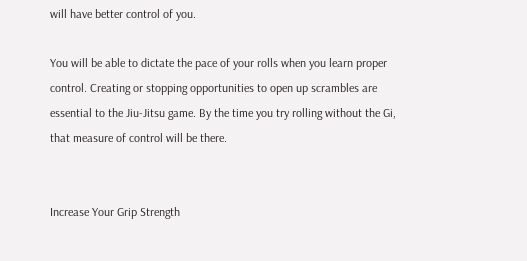will have better control of you.

You will be able to dictate the pace of your rolls when you learn proper control. Creating or stopping opportunities to open up scrambles are essential to the Jiu-Jitsu game. By the time you try rolling without the Gi, that measure of control will be there.


Increase Your Grip Strength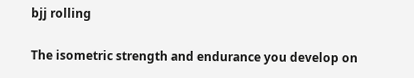bjj rolling

The isometric strength and endurance you develop on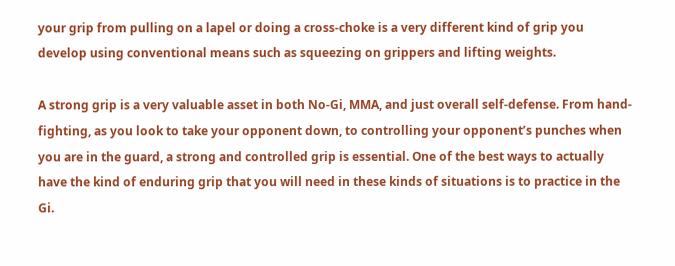your grip from pulling on a lapel or doing a cross-choke is a very different kind of grip you develop using conventional means such as squeezing on grippers and lifting weights.

A strong grip is a very valuable asset in both No-Gi, MMA, and just overall self-defense. From hand-fighting, as you look to take your opponent down, to controlling your opponent’s punches when you are in the guard, a strong and controlled grip is essential. One of the best ways to actually have the kind of enduring grip that you will need in these kinds of situations is to practice in the Gi.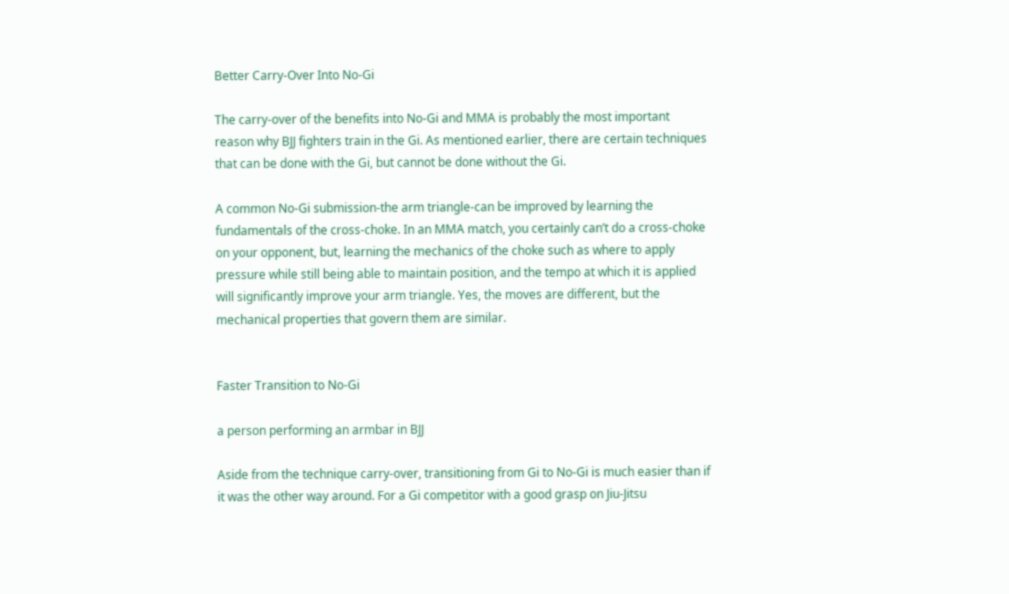Better Carry-Over Into No-Gi

The carry-over of the benefits into No-Gi and MMA is probably the most important reason why BJJ fighters train in the Gi. As mentioned earlier, there are certain techniques that can be done with the Gi, but cannot be done without the Gi.

A common No-Gi submission-the arm triangle-can be improved by learning the fundamentals of the cross-choke. In an MMA match, you certainly can’t do a cross-choke on your opponent, but, learning the mechanics of the choke such as where to apply pressure while still being able to maintain position, and the tempo at which it is applied will significantly improve your arm triangle. Yes, the moves are different, but the mechanical properties that govern them are similar.


Faster Transition to No-Gi

a person performing an armbar in BJJ

Aside from the technique carry-over, transitioning from Gi to No-Gi is much easier than if it was the other way around. For a Gi competitor with a good grasp on Jiu-Jitsu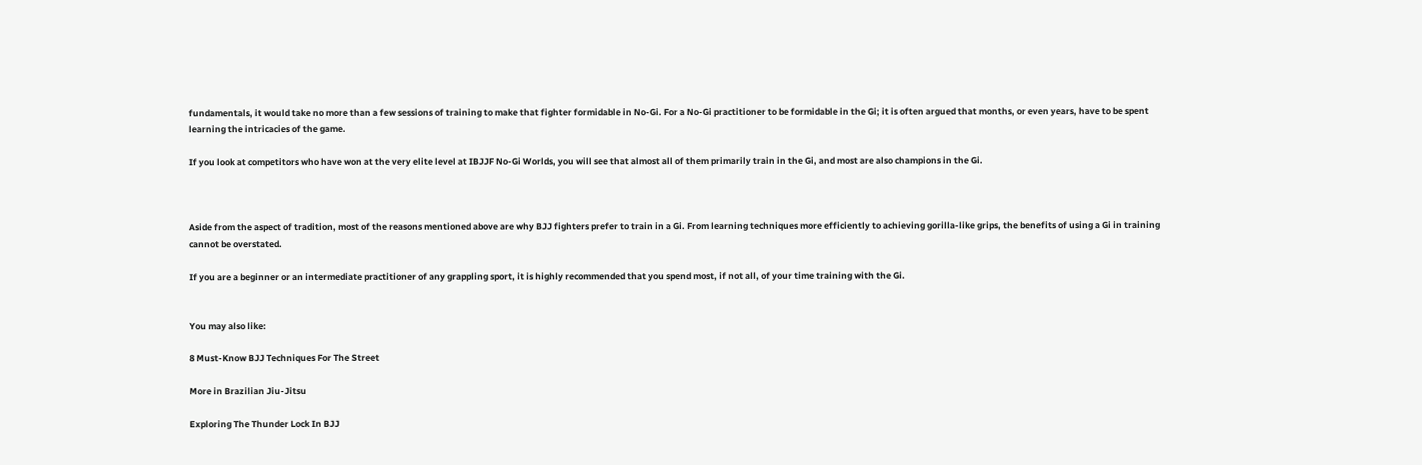fundamentals, it would take no more than a few sessions of training to make that fighter formidable in No-Gi. For a No-Gi practitioner to be formidable in the Gi; it is often argued that months, or even years, have to be spent learning the intricacies of the game.

If you look at competitors who have won at the very elite level at IBJJF No-Gi Worlds, you will see that almost all of them primarily train in the Gi, and most are also champions in the Gi.



Aside from the aspect of tradition, most of the reasons mentioned above are why BJJ fighters prefer to train in a Gi. From learning techniques more efficiently to achieving gorilla-like grips, the benefits of using a Gi in training cannot be overstated.

If you are a beginner or an intermediate practitioner of any grappling sport, it is highly recommended that you spend most, if not all, of your time training with the Gi.


You may also like:

8 Must-Know BJJ Techniques For The Street

More in Brazilian Jiu-Jitsu

Exploring The Thunder Lock In BJJ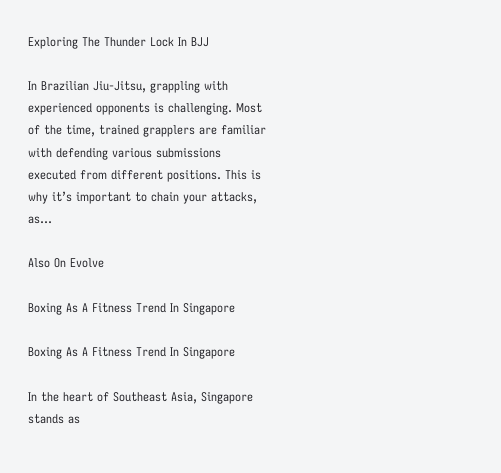Exploring The Thunder Lock In BJJ

In Brazilian Jiu-Jitsu, grappling with experienced opponents is challenging. Most of the time, trained grapplers are familiar with defending various submissions executed from different positions. This is why it’s important to chain your attacks, as…

Also On Evolve

Boxing As A Fitness Trend In Singapore

Boxing As A Fitness Trend In Singapore

In the heart of Southeast Asia, Singapore stands as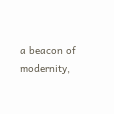a beacon of modernity,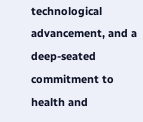technological advancement, and a deep-seated commitment to health and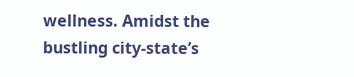wellness. Amidst the bustling city-state’s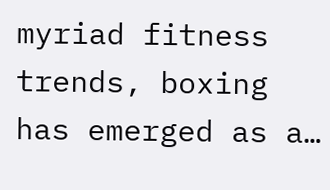myriad fitness trends, boxing has emerged as a…